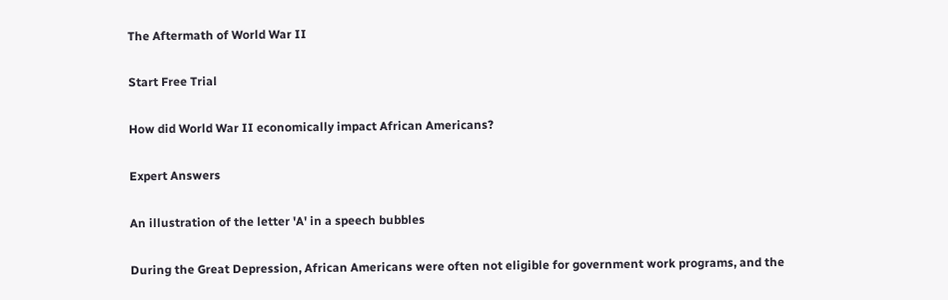The Aftermath of World War II

Start Free Trial

How did World War II economically impact African Americans?

Expert Answers

An illustration of the letter 'A' in a speech bubbles

During the Great Depression, African Americans were often not eligible for government work programs, and the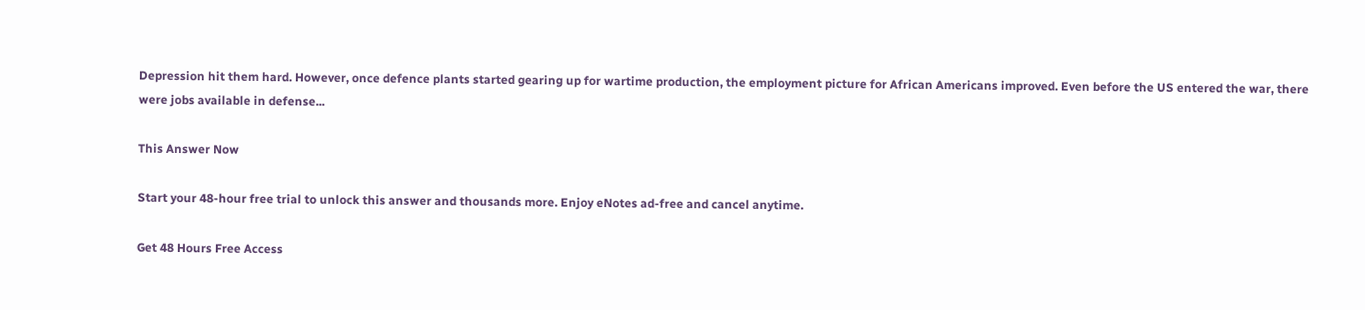Depression hit them hard. However, once defence plants started gearing up for wartime production, the employment picture for African Americans improved. Even before the US entered the war, there were jobs available in defense...

This Answer Now

Start your 48-hour free trial to unlock this answer and thousands more. Enjoy eNotes ad-free and cancel anytime.

Get 48 Hours Free Access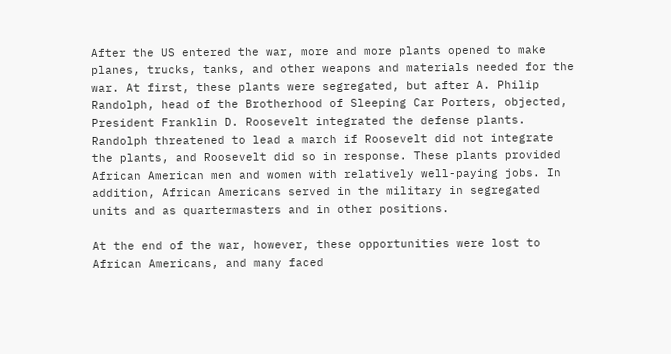After the US entered the war, more and more plants opened to make planes, trucks, tanks, and other weapons and materials needed for the war. At first, these plants were segregated, but after A. Philip Randolph, head of the Brotherhood of Sleeping Car Porters, objected, President Franklin D. Roosevelt integrated the defense plants. Randolph threatened to lead a march if Roosevelt did not integrate the plants, and Roosevelt did so in response. These plants provided African American men and women with relatively well-paying jobs. In addition, African Americans served in the military in segregated units and as quartermasters and in other positions.

At the end of the war, however, these opportunities were lost to African Americans, and many faced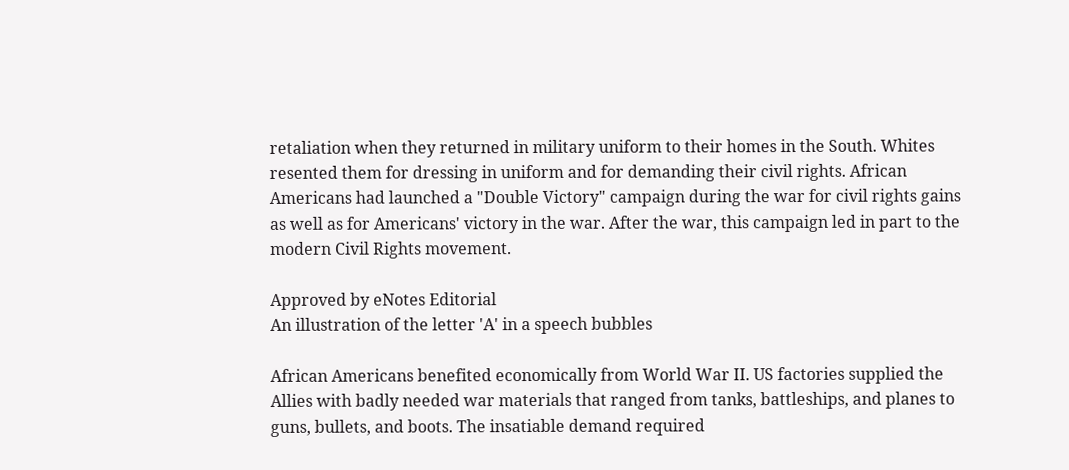retaliation when they returned in military uniform to their homes in the South. Whites resented them for dressing in uniform and for demanding their civil rights. African Americans had launched a "Double Victory" campaign during the war for civil rights gains as well as for Americans' victory in the war. After the war, this campaign led in part to the modern Civil Rights movement.

Approved by eNotes Editorial
An illustration of the letter 'A' in a speech bubbles

African Americans benefited economically from World War II. US factories supplied the Allies with badly needed war materials that ranged from tanks, battleships, and planes to guns, bullets, and boots. The insatiable demand required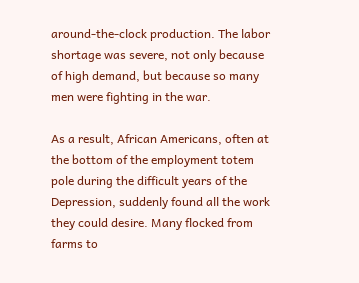around-the-clock production. The labor shortage was severe, not only because of high demand, but because so many men were fighting in the war.

As a result, African Americans, often at the bottom of the employment totem pole during the difficult years of the Depression, suddenly found all the work they could desire. Many flocked from farms to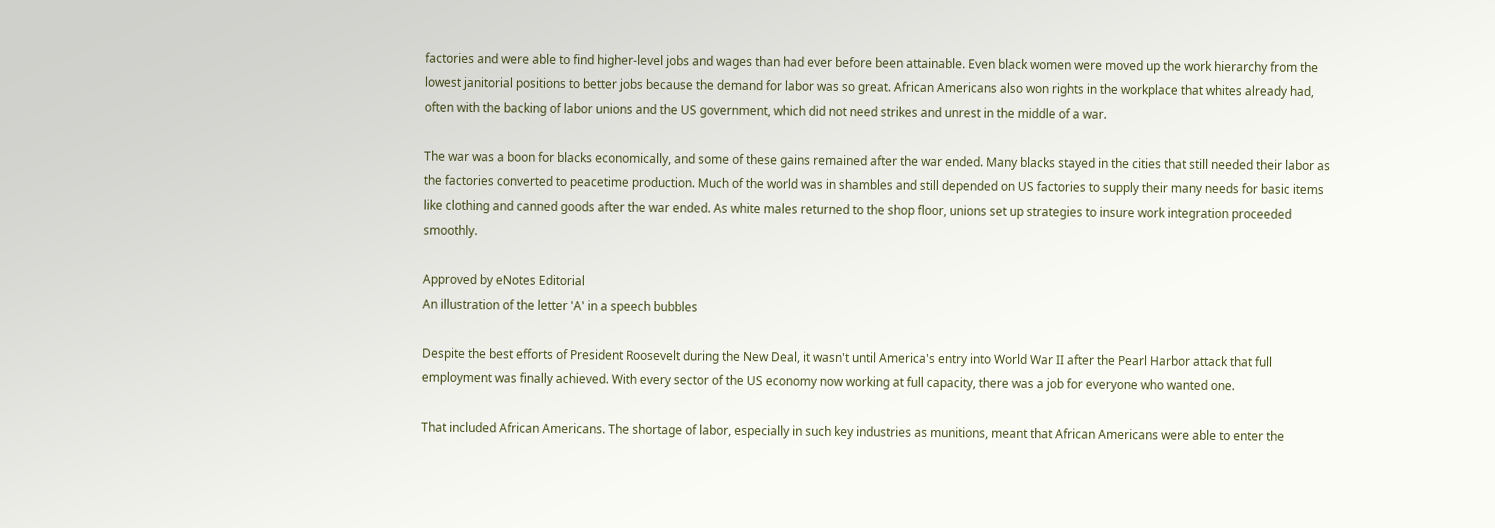factories and were able to find higher-level jobs and wages than had ever before been attainable. Even black women were moved up the work hierarchy from the lowest janitorial positions to better jobs because the demand for labor was so great. African Americans also won rights in the workplace that whites already had, often with the backing of labor unions and the US government, which did not need strikes and unrest in the middle of a war.

The war was a boon for blacks economically, and some of these gains remained after the war ended. Many blacks stayed in the cities that still needed their labor as the factories converted to peacetime production. Much of the world was in shambles and still depended on US factories to supply their many needs for basic items like clothing and canned goods after the war ended. As white males returned to the shop floor, unions set up strategies to insure work integration proceeded smoothly.

Approved by eNotes Editorial
An illustration of the letter 'A' in a speech bubbles

Despite the best efforts of President Roosevelt during the New Deal, it wasn't until America's entry into World War II after the Pearl Harbor attack that full employment was finally achieved. With every sector of the US economy now working at full capacity, there was a job for everyone who wanted one.

That included African Americans. The shortage of labor, especially in such key industries as munitions, meant that African Americans were able to enter the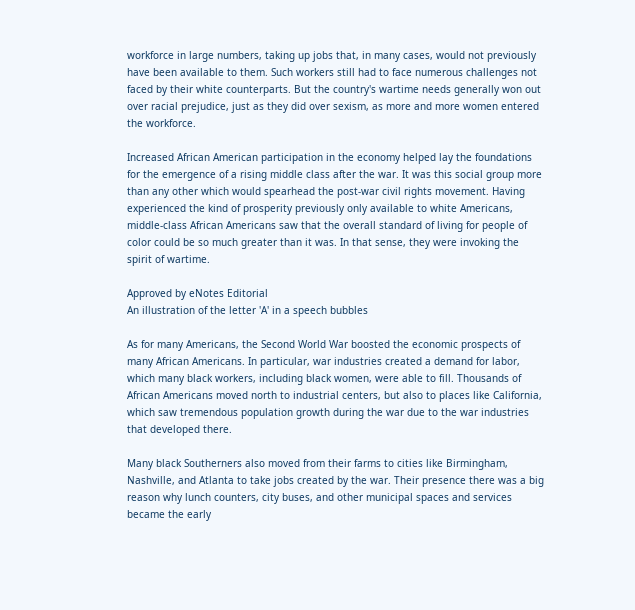workforce in large numbers, taking up jobs that, in many cases, would not previously have been available to them. Such workers still had to face numerous challenges not faced by their white counterparts. But the country's wartime needs generally won out over racial prejudice, just as they did over sexism, as more and more women entered the workforce.

Increased African American participation in the economy helped lay the foundations for the emergence of a rising middle class after the war. It was this social group more than any other which would spearhead the post-war civil rights movement. Having experienced the kind of prosperity previously only available to white Americans, middle-class African Americans saw that the overall standard of living for people of color could be so much greater than it was. In that sense, they were invoking the spirit of wartime.

Approved by eNotes Editorial
An illustration of the letter 'A' in a speech bubbles

As for many Americans, the Second World War boosted the economic prospects of many African Americans. In particular, war industries created a demand for labor, which many black workers, including black women, were able to fill. Thousands of African Americans moved north to industrial centers, but also to places like California, which saw tremendous population growth during the war due to the war industries that developed there.

Many black Southerners also moved from their farms to cities like Birmingham, Nashville, and Atlanta to take jobs created by the war. Their presence there was a big reason why lunch counters, city buses, and other municipal spaces and services became the early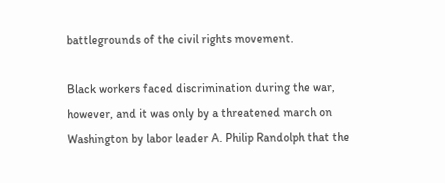battlegrounds of the civil rights movement.

Black workers faced discrimination during the war, however, and it was only by a threatened march on Washington by labor leader A. Philip Randolph that the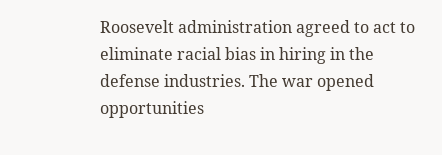Roosevelt administration agreed to act to eliminate racial bias in hiring in the defense industries. The war opened opportunities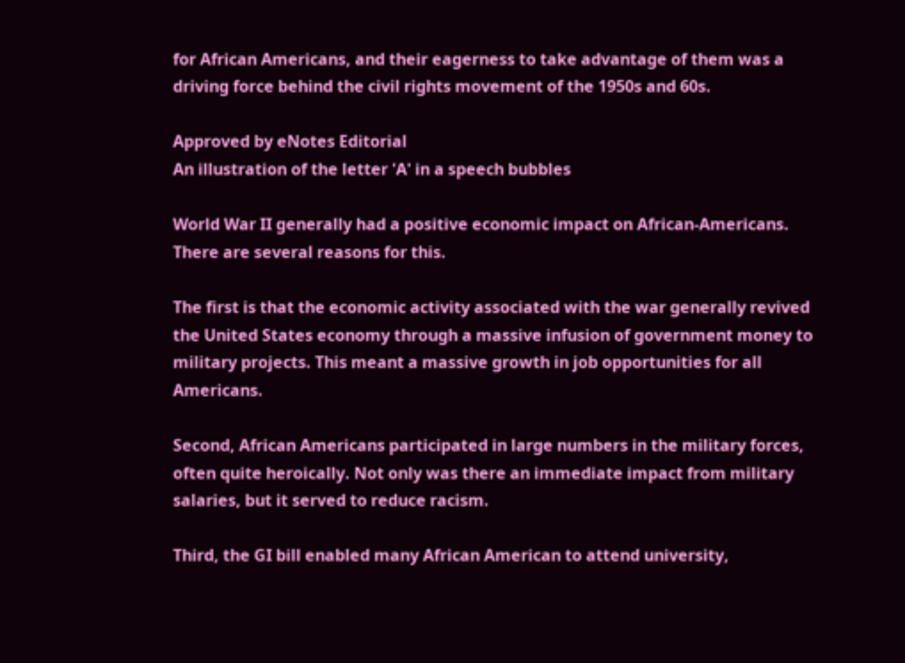for African Americans, and their eagerness to take advantage of them was a driving force behind the civil rights movement of the 1950s and 60s.

Approved by eNotes Editorial
An illustration of the letter 'A' in a speech bubbles

World War II generally had a positive economic impact on African-Americans. There are several reasons for this.

The first is that the economic activity associated with the war generally revived the United States economy through a massive infusion of government money to military projects. This meant a massive growth in job opportunities for all Americans.

Second, African Americans participated in large numbers in the military forces, often quite heroically. Not only was there an immediate impact from military salaries, but it served to reduce racism.

Third, the GI bill enabled many African American to attend university,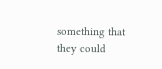something that they could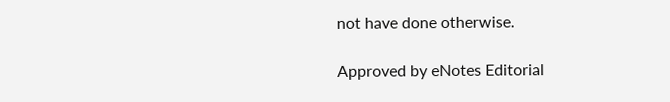not have done otherwise.

Approved by eNotes Editorial